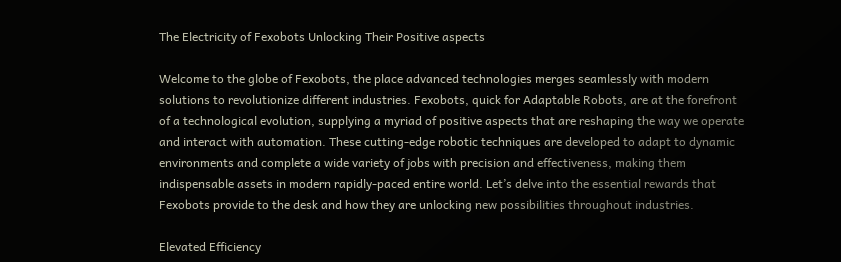The Electricity of Fexobots Unlocking Their Positive aspects

Welcome to the globe of Fexobots, the place advanced technologies merges seamlessly with modern solutions to revolutionize different industries. Fexobots, quick for Adaptable Robots, are at the forefront of a technological evolution, supplying a myriad of positive aspects that are reshaping the way we operate and interact with automation. These cutting-edge robotic techniques are developed to adapt to dynamic environments and complete a wide variety of jobs with precision and effectiveness, making them indispensable assets in modern rapidly-paced entire world. Let’s delve into the essential rewards that Fexobots provide to the desk and how they are unlocking new possibilities throughout industries.

Elevated Efficiency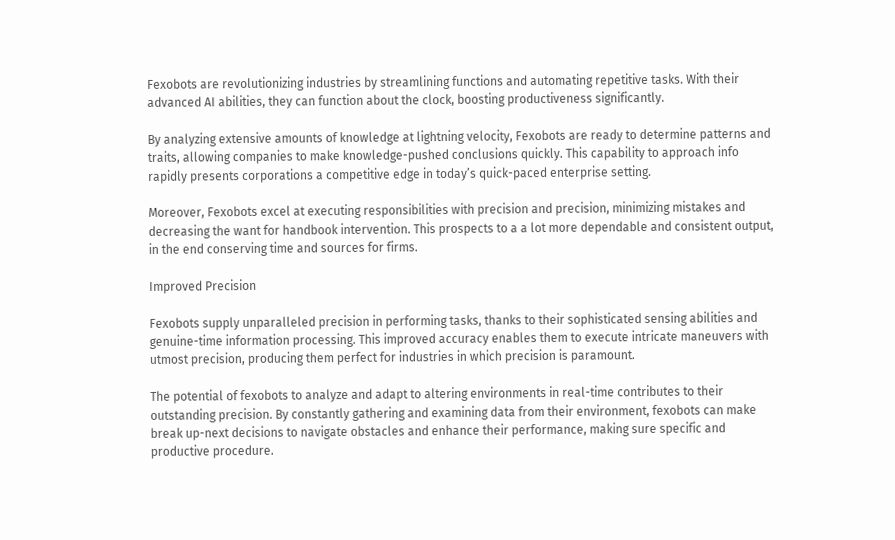Fexobots are revolutionizing industries by streamlining functions and automating repetitive tasks. With their advanced AI abilities, they can function about the clock, boosting productiveness significantly.

By analyzing extensive amounts of knowledge at lightning velocity, Fexobots are ready to determine patterns and traits, allowing companies to make knowledge-pushed conclusions quickly. This capability to approach info rapidly presents corporations a competitive edge in today’s quick-paced enterprise setting.

Moreover, Fexobots excel at executing responsibilities with precision and precision, minimizing mistakes and decreasing the want for handbook intervention. This prospects to a a lot more dependable and consistent output, in the end conserving time and sources for firms.

Improved Precision

Fexobots supply unparalleled precision in performing tasks, thanks to their sophisticated sensing abilities and genuine-time information processing. This improved accuracy enables them to execute intricate maneuvers with utmost precision, producing them perfect for industries in which precision is paramount.

The potential of fexobots to analyze and adapt to altering environments in real-time contributes to their outstanding precision. By constantly gathering and examining data from their environment, fexobots can make break up-next decisions to navigate obstacles and enhance their performance, making sure specific and productive procedure.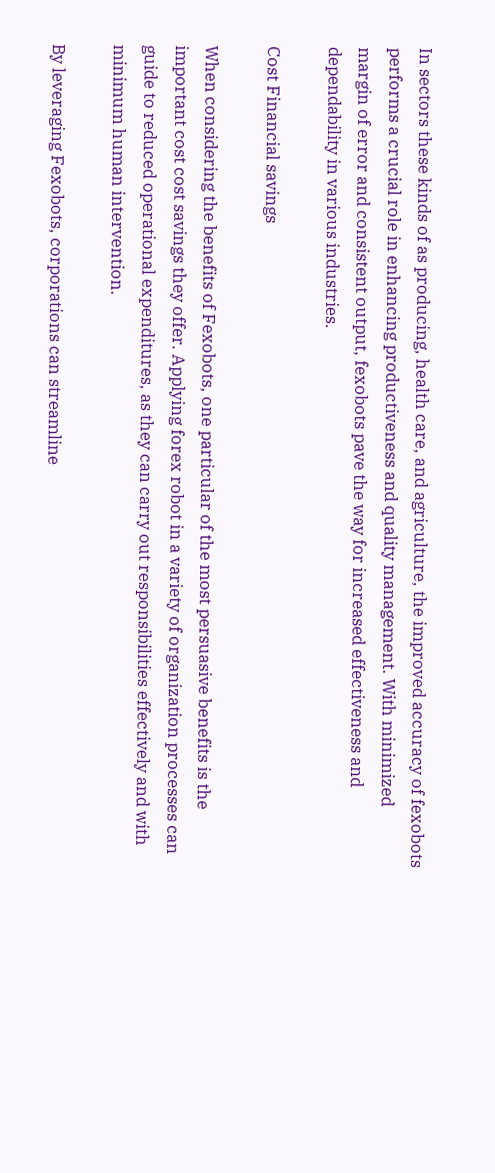In sectors these kinds of as producing, health care, and agriculture, the improved accuracy of fexobots performs a crucial role in enhancing productiveness and quality management. With minimized margin of error and consistent output, fexobots pave the way for increased effectiveness and dependability in various industries.

Cost Financial savings

When considering the benefits of Fexobots, one particular of the most persuasive benefits is the important cost cost savings they offer. Applying forex robot in a variety of organization processes can guide to reduced operational expenditures, as they can carry out responsibilities effectively and with minimum human intervention.

By leveraging Fexobots, corporations can streamline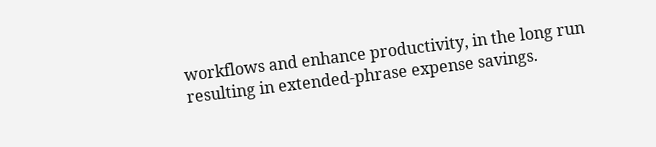workflows and enhance productivity, in the long run resulting in extended-phrase expense savings.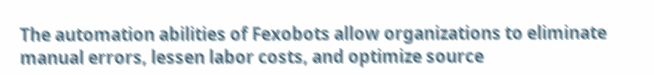The automation abilities of Fexobots allow organizations to eliminate manual errors, lessen labor costs, and optimize source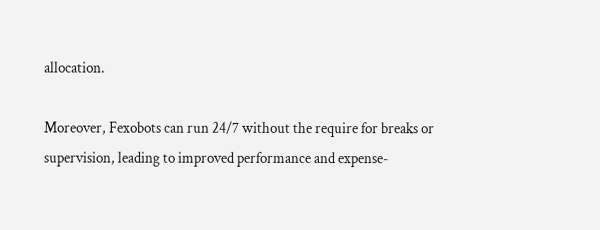allocation.

Moreover, Fexobots can run 24/7 without the require for breaks or supervision, leading to improved performance and expense-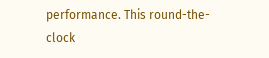performance. This round-the-clock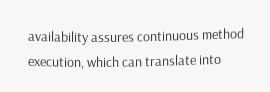availability assures continuous method execution, which can translate into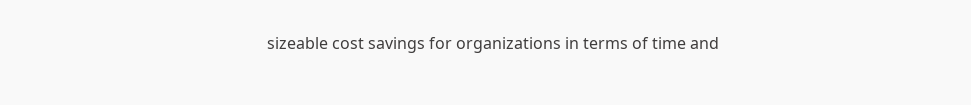sizeable cost savings for organizations in terms of time and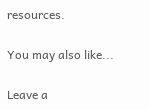resources.

You may also like...

Leave a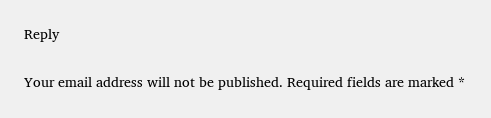Reply

Your email address will not be published. Required fields are marked *